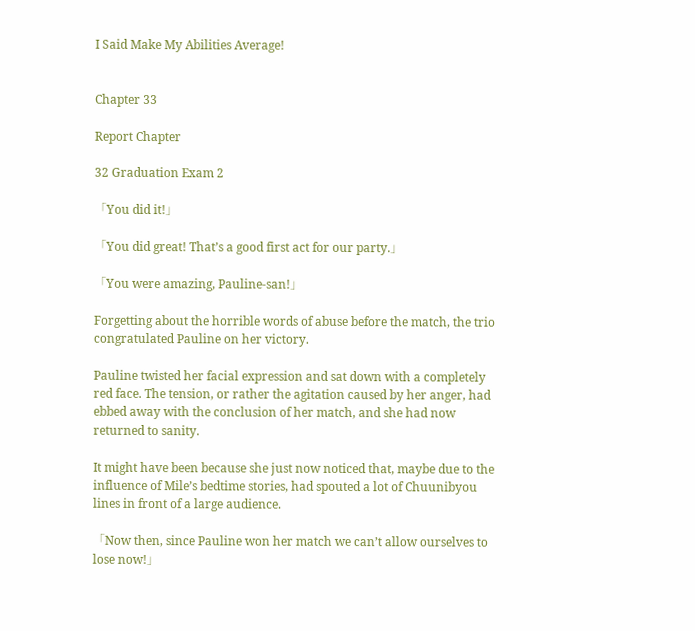I Said Make My Abilities Average!


Chapter 33

Report Chapter

32 Graduation Exam 2

「You did it!」

「You did great! That’s a good first act for our party.」

「You were amazing, Pauline-san!」

Forgetting about the horrible words of abuse before the match, the trio congratulated Pauline on her victory.

Pauline twisted her facial expression and sat down with a completely red face. The tension, or rather the agitation caused by her anger, had ebbed away with the conclusion of her match, and she had now returned to sanity.

It might have been because she just now noticed that, maybe due to the influence of Mile’s bedtime stories, had spouted a lot of Chuunibyou lines in front of a large audience.

「Now then, since Pauline won her match we can’t allow ourselves to lose now!」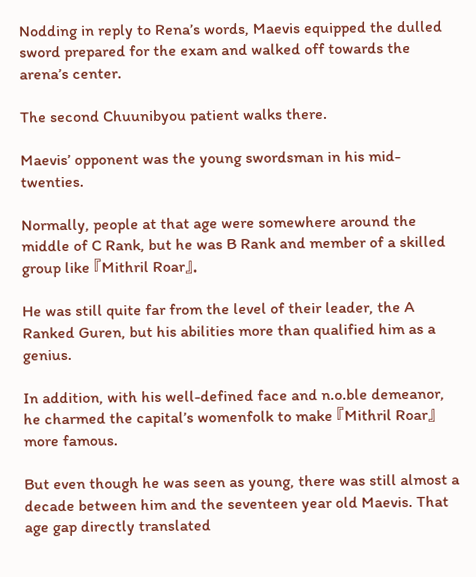Nodding in reply to Rena’s words, Maevis equipped the dulled sword prepared for the exam and walked off towards the arena’s center.

The second Chuunibyou patient walks there.

Maevis’ opponent was the young swordsman in his mid-twenties.

Normally, people at that age were somewhere around the middle of C Rank, but he was B Rank and member of a skilled group like 『Mithril Roar』.

He was still quite far from the level of their leader, the A Ranked Guren, but his abilities more than qualified him as a genius.

In addition, with his well-defined face and n.o.ble demeanor, he charmed the capital’s womenfolk to make 『Mithril Roar』 more famous.

But even though he was seen as young, there was still almost a decade between him and the seventeen year old Maevis. That age gap directly translated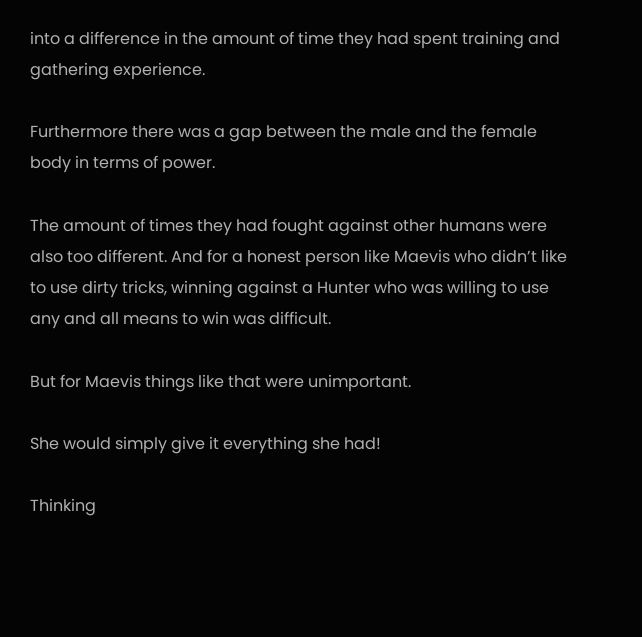into a difference in the amount of time they had spent training and gathering experience.

Furthermore there was a gap between the male and the female body in terms of power.

The amount of times they had fought against other humans were also too different. And for a honest person like Maevis who didn’t like to use dirty tricks, winning against a Hunter who was willing to use any and all means to win was difficult.

But for Maevis things like that were unimportant.

She would simply give it everything she had!

Thinking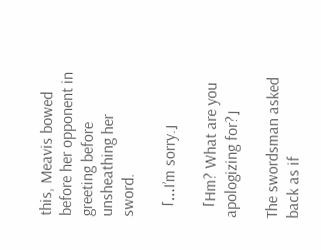this, Meavis bowed before her opponent in greeting before unsheathing her sword.

「…I’m sorry.」

「Hm? What are you apologizing for?」

The swordsman asked back as if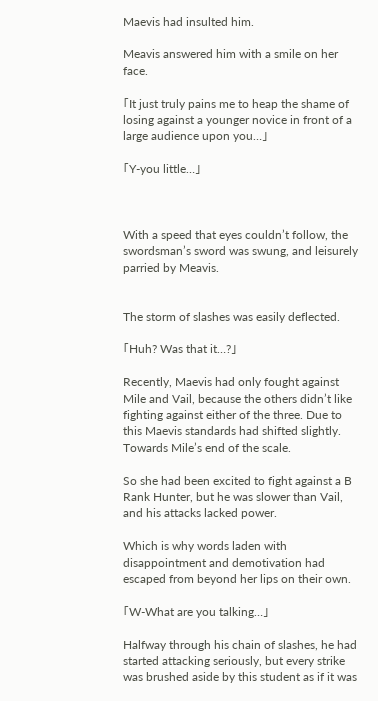Maevis had insulted him.

Meavis answered him with a smile on her face.

「It just truly pains me to heap the shame of losing against a younger novice in front of a large audience upon you…」

「Y-you little…」



With a speed that eyes couldn’t follow, the swordsman’s sword was swung, and leisurely parried by Meavis.


The storm of slashes was easily deflected.

「Huh? Was that it…?」

Recently, Maevis had only fought against Mile and Vail, because the others didn’t like fighting against either of the three. Due to this Maevis standards had shifted slightly. Towards Mile’s end of the scale.

So she had been excited to fight against a B Rank Hunter, but he was slower than Vail, and his attacks lacked power.

Which is why words laden with disappointment and demotivation had escaped from beyond her lips on their own.

「W-What are you talking…」

Halfway through his chain of slashes, he had started attacking seriously, but every strike was brushed aside by this student as if it was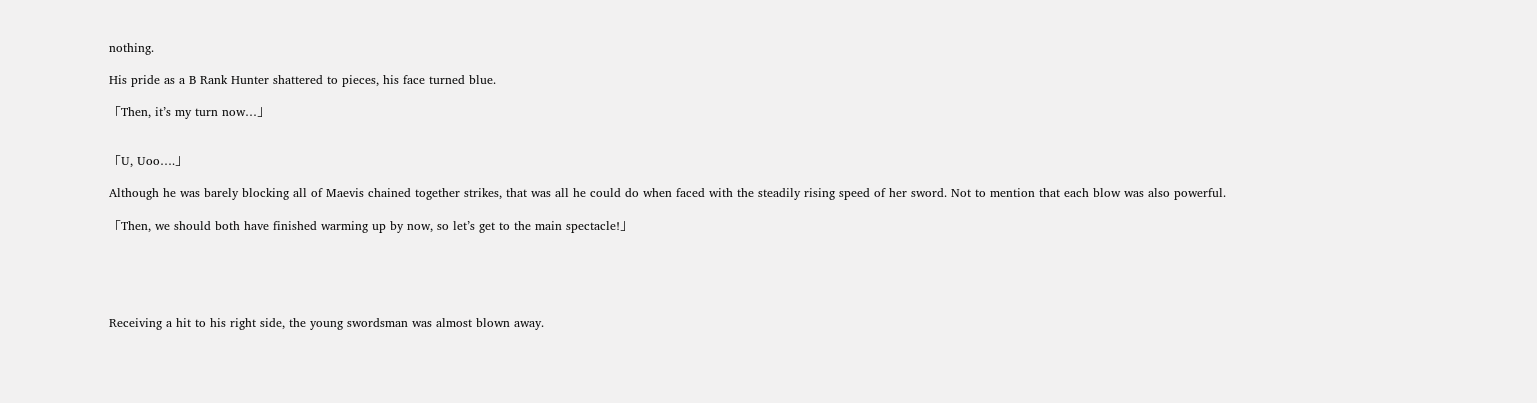nothing.

His pride as a B Rank Hunter shattered to pieces, his face turned blue.

「Then, it’s my turn now…」


「U, Uoo….」

Although he was barely blocking all of Maevis chained together strikes, that was all he could do when faced with the steadily rising speed of her sword. Not to mention that each blow was also powerful.

「Then, we should both have finished warming up by now, so let’s get to the main spectacle!」





Receiving a hit to his right side, the young swordsman was almost blown away.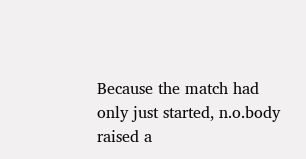Because the match had only just started, n.o.body raised a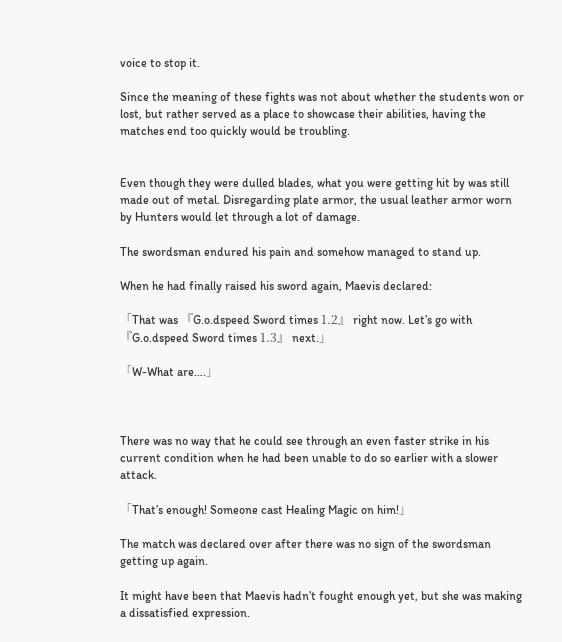voice to stop it.

Since the meaning of these fights was not about whether the students won or lost, but rather served as a place to showcase their abilities, having the matches end too quickly would be troubling.


Even though they were dulled blades, what you were getting hit by was still made out of metal. Disregarding plate armor, the usual leather armor worn by Hunters would let through a lot of damage.

The swordsman endured his pain and somehow managed to stand up.

When he had finally raised his sword again, Maevis declared:

「That was 『G.o.dspeed Sword times 1.2』 right now. Let’s go with 『G.o.dspeed Sword times 1.3』 next.」

「W-What are….」



There was no way that he could see through an even faster strike in his current condition when he had been unable to do so earlier with a slower attack.

「That’s enough! Someone cast Healing Magic on him!」

The match was declared over after there was no sign of the swordsman getting up again.

It might have been that Maevis hadn’t fought enough yet, but she was making a dissatisfied expression.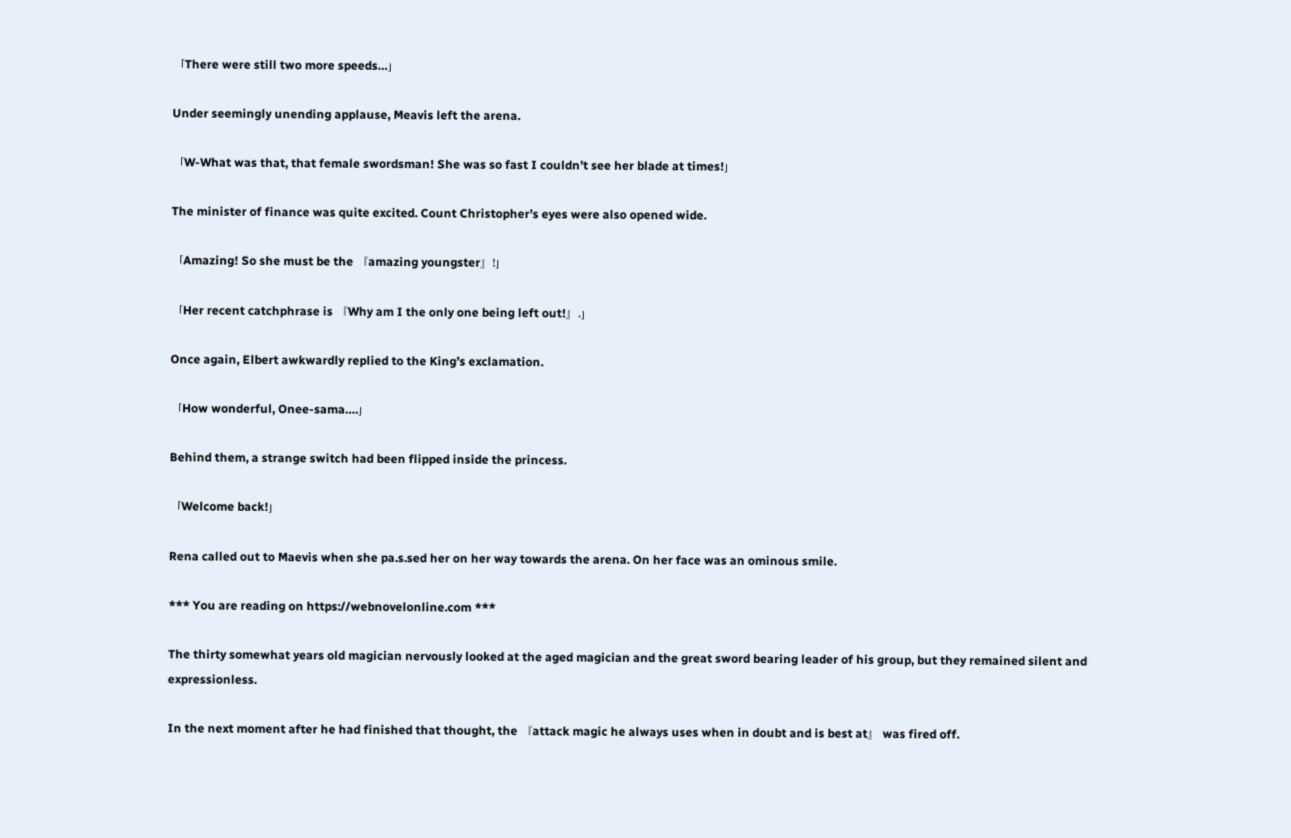「There were still two more speeds…」

Under seemingly unending applause, Meavis left the arena.

「W-What was that, that female swordsman! She was so fast I couldn’t see her blade at times!」

The minister of finance was quite excited. Count Christopher’s eyes were also opened wide.

「Amazing! So she must be the 『amazing youngster』!」

「Her recent catchphrase is 『Why am I the only one being left out!』.」

Once again, Elbert awkwardly replied to the King’s exclamation.

「How wonderful, Onee-sama….」

Behind them, a strange switch had been flipped inside the princess.

「Welcome back!」

Rena called out to Maevis when she pa.s.sed her on her way towards the arena. On her face was an ominous smile.

*** You are reading on https://webnovelonline.com ***

The thirty somewhat years old magician nervously looked at the aged magician and the great sword bearing leader of his group, but they remained silent and expressionless.

In the next moment after he had finished that thought, the 『attack magic he always uses when in doubt and is best at』 was fired off.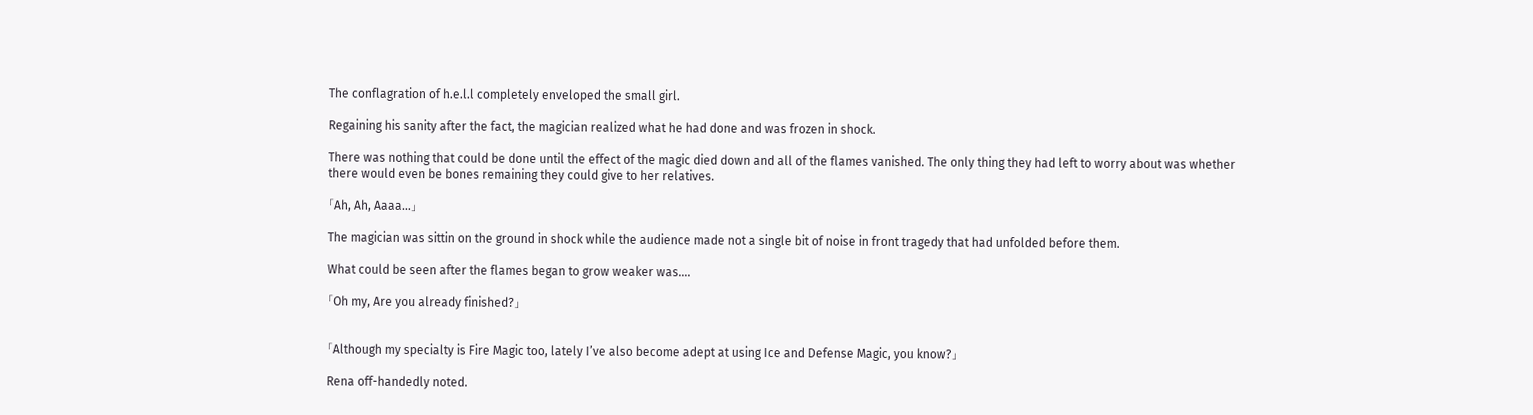The conflagration of h.e.l.l completely enveloped the small girl.

Regaining his sanity after the fact, the magician realized what he had done and was frozen in shock.

There was nothing that could be done until the effect of the magic died down and all of the flames vanished. The only thing they had left to worry about was whether there would even be bones remaining they could give to her relatives.

「Ah, Ah, Aaaa…」

The magician was sittin on the ground in shock while the audience made not a single bit of noise in front tragedy that had unfolded before them.

What could be seen after the flames began to grow weaker was….

「Oh my, Are you already finished?」


「Although my specialty is Fire Magic too, lately I’ve also become adept at using Ice and Defense Magic, you know?」

Rena off-handedly noted.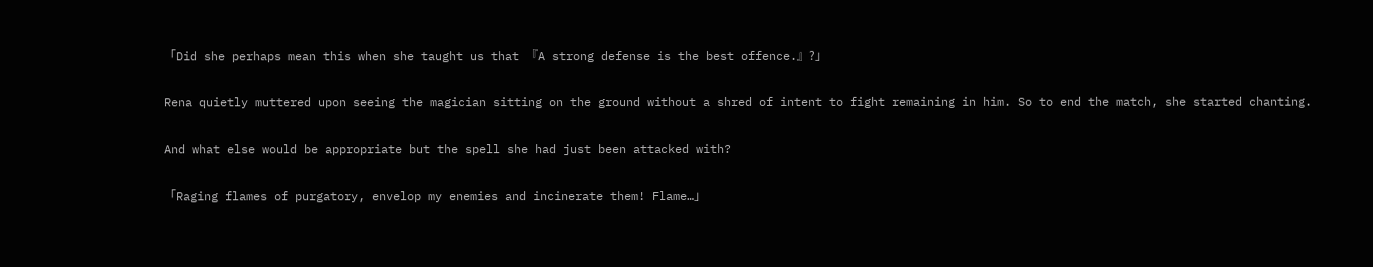「Did she perhaps mean this when she taught us that 『A strong defense is the best offence.』?」

Rena quietly muttered upon seeing the magician sitting on the ground without a shred of intent to fight remaining in him. So to end the match, she started chanting.

And what else would be appropriate but the spell she had just been attacked with?

「Raging flames of purgatory, envelop my enemies and incinerate them! Flame…」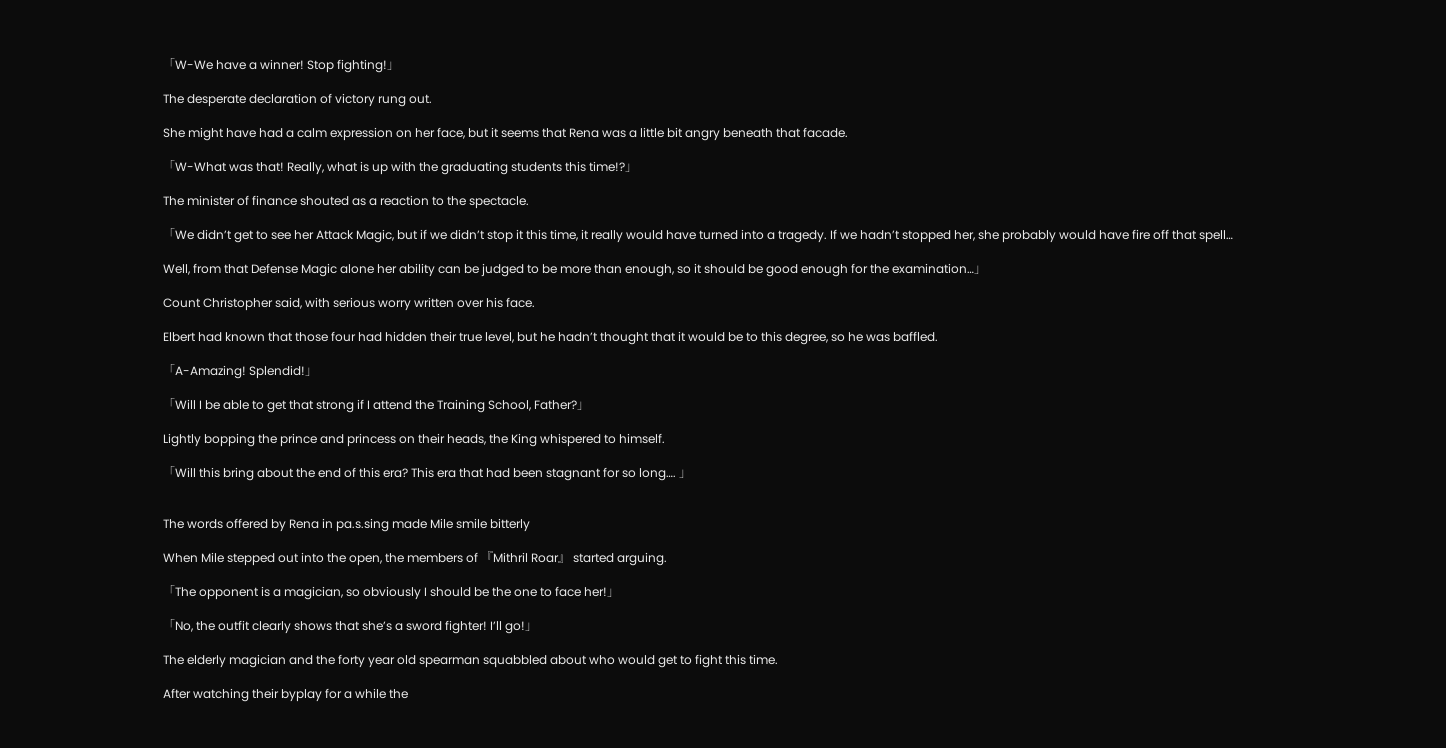「W-We have a winner! Stop fighting!」

The desperate declaration of victory rung out.

She might have had a calm expression on her face, but it seems that Rena was a little bit angry beneath that facade.

「W-What was that! Really, what is up with the graduating students this time!?」

The minister of finance shouted as a reaction to the spectacle.

「We didn’t get to see her Attack Magic, but if we didn’t stop it this time, it really would have turned into a tragedy. If we hadn’t stopped her, she probably would have fire off that spell…

Well, from that Defense Magic alone her ability can be judged to be more than enough, so it should be good enough for the examination…」

Count Christopher said, with serious worry written over his face.

Elbert had known that those four had hidden their true level, but he hadn’t thought that it would be to this degree, so he was baffled.

「A-Amazing! Splendid!」

「Will I be able to get that strong if I attend the Training School, Father?」

Lightly bopping the prince and princess on their heads, the King whispered to himself.

「Will this bring about the end of this era? This era that had been stagnant for so long…. 」


The words offered by Rena in pa.s.sing made Mile smile bitterly

When Mile stepped out into the open, the members of 『Mithril Roar』 started arguing.

「The opponent is a magician, so obviously I should be the one to face her!」

「No, the outfit clearly shows that she’s a sword fighter! I’ll go!」

The elderly magician and the forty year old spearman squabbled about who would get to fight this time.

After watching their byplay for a while the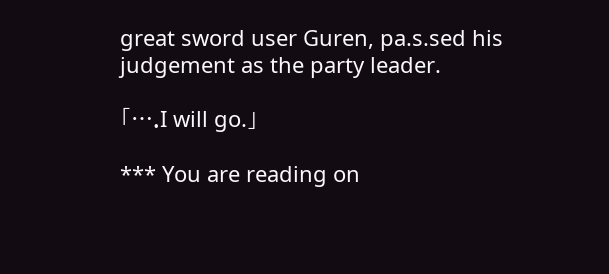great sword user Guren, pa.s.sed his judgement as the party leader.

「….I will go.」

*** You are reading on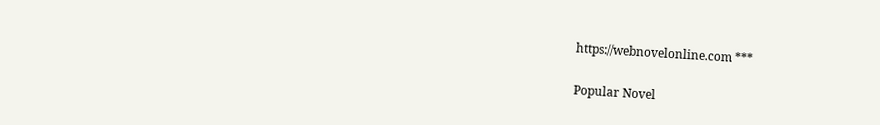https://webnovelonline.com ***

Popular Novel